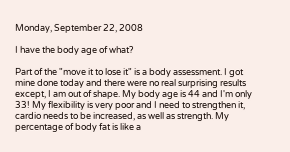Monday, September 22, 2008

I have the body age of what?

Part of the "move it to lose it" is a body assessment. I got mine done today and there were no real surprising results except, I am out of shape. My body age is 44 and I'm only 33! My flexibility is very poor and I need to strengthen it, cardio needs to be increased, as well as strength. My percentage of body fat is like a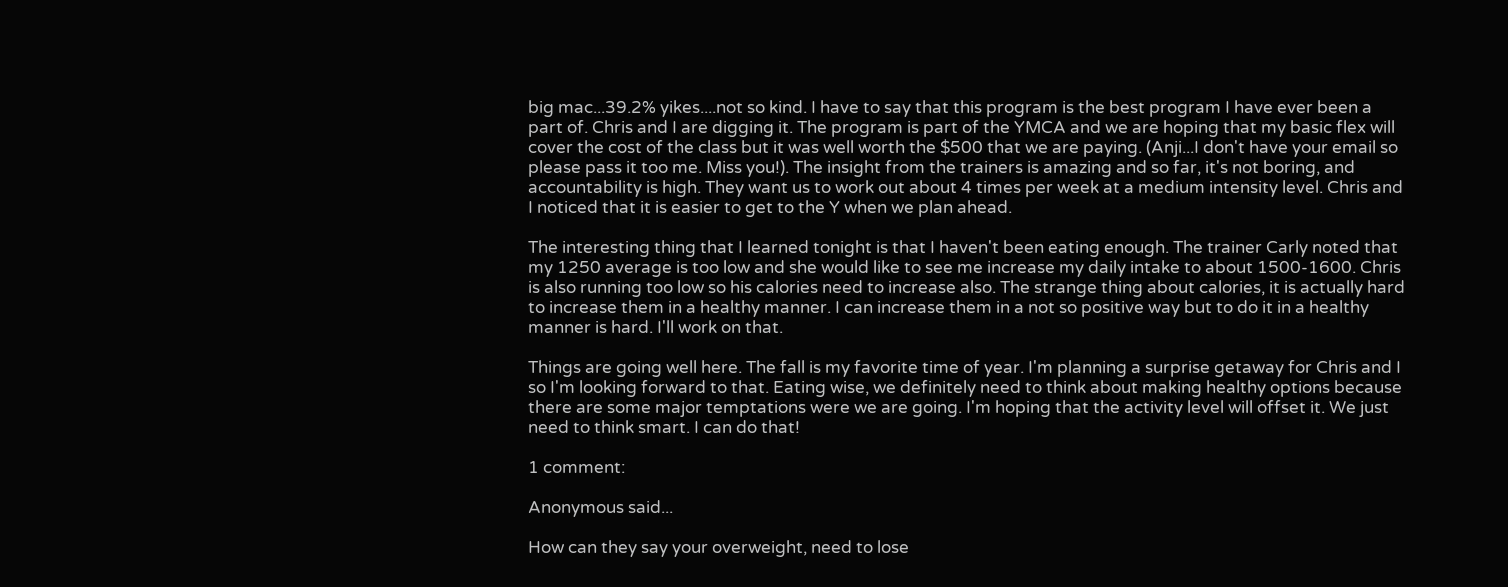big mac...39.2% yikes....not so kind. I have to say that this program is the best program I have ever been a part of. Chris and I are digging it. The program is part of the YMCA and we are hoping that my basic flex will cover the cost of the class but it was well worth the $500 that we are paying. (Anji...I don't have your email so please pass it too me. Miss you!). The insight from the trainers is amazing and so far, it's not boring, and accountability is high. They want us to work out about 4 times per week at a medium intensity level. Chris and I noticed that it is easier to get to the Y when we plan ahead.

The interesting thing that I learned tonight is that I haven't been eating enough. The trainer Carly noted that my 1250 average is too low and she would like to see me increase my daily intake to about 1500-1600. Chris is also running too low so his calories need to increase also. The strange thing about calories, it is actually hard to increase them in a healthy manner. I can increase them in a not so positive way but to do it in a healthy manner is hard. I'll work on that.

Things are going well here. The fall is my favorite time of year. I'm planning a surprise getaway for Chris and I so I'm looking forward to that. Eating wise, we definitely need to think about making healthy options because there are some major temptations were we are going. I'm hoping that the activity level will offset it. We just need to think smart. I can do that!

1 comment:

Anonymous said...

How can they say your overweight, need to lose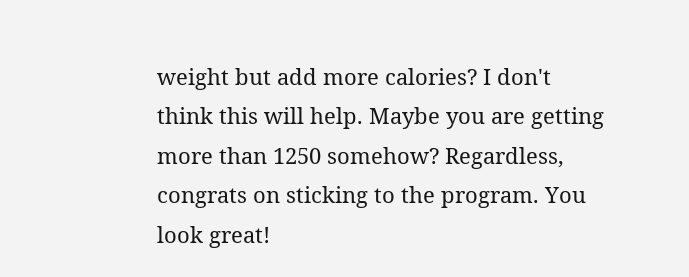weight but add more calories? I don't think this will help. Maybe you are getting more than 1250 somehow? Regardless, congrats on sticking to the program. You look great!